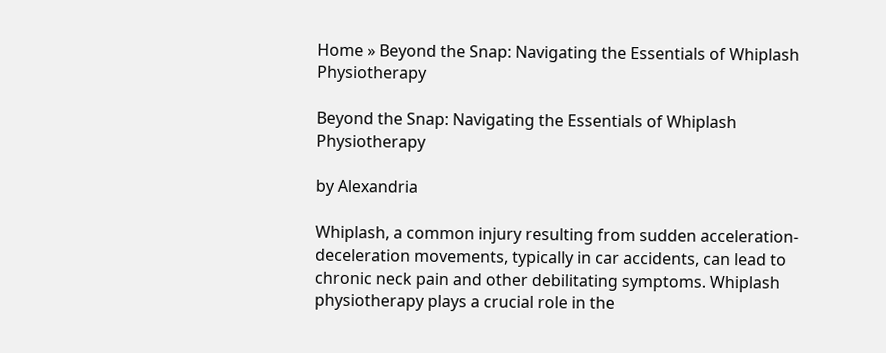Home » Beyond the Snap: Navigating the Essentials of Whiplash Physiotherapy

Beyond the Snap: Navigating the Essentials of Whiplash Physiotherapy

by Alexandria

Whiplash, a common injury resulting from sudden acceleration-deceleration movements, typically in car accidents, can lead to chronic neck pain and other debilitating symptoms. Whiplash physiotherapy plays a crucial role in the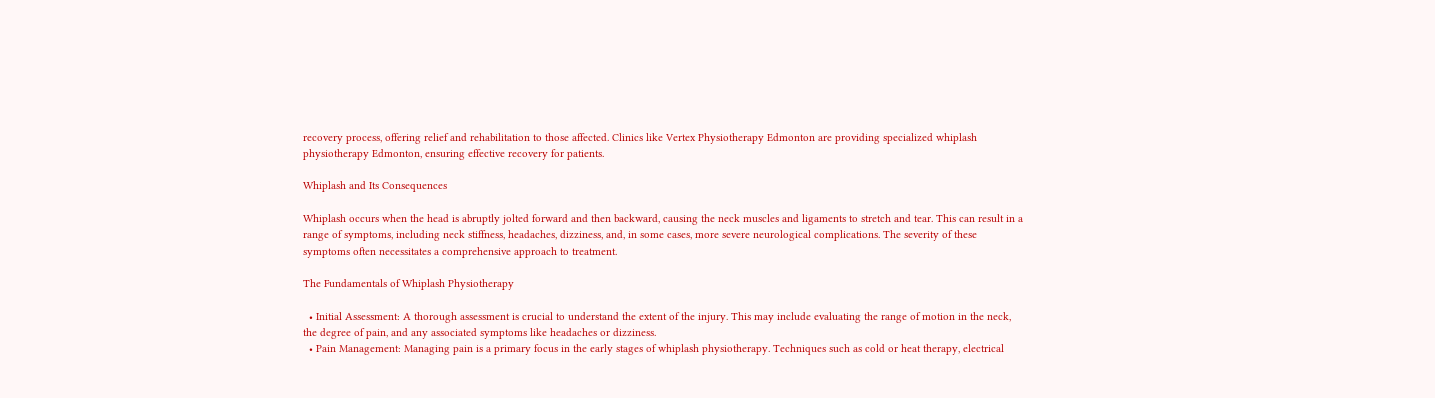recovery process, offering relief and rehabilitation to those affected. Clinics like Vertex Physiotherapy Edmonton are providing specialized whiplash physiotherapy Edmonton, ensuring effective recovery for patients.

Whiplash and Its Consequences

Whiplash occurs when the head is abruptly jolted forward and then backward, causing the neck muscles and ligaments to stretch and tear. This can result in a range of symptoms, including neck stiffness, headaches, dizziness, and, in some cases, more severe neurological complications. The severity of these symptoms often necessitates a comprehensive approach to treatment.

The Fundamentals of Whiplash Physiotherapy

  • Initial Assessment: A thorough assessment is crucial to understand the extent of the injury. This may include evaluating the range of motion in the neck, the degree of pain, and any associated symptoms like headaches or dizziness.
  • Pain Management: Managing pain is a primary focus in the early stages of whiplash physiotherapy. Techniques such as cold or heat therapy, electrical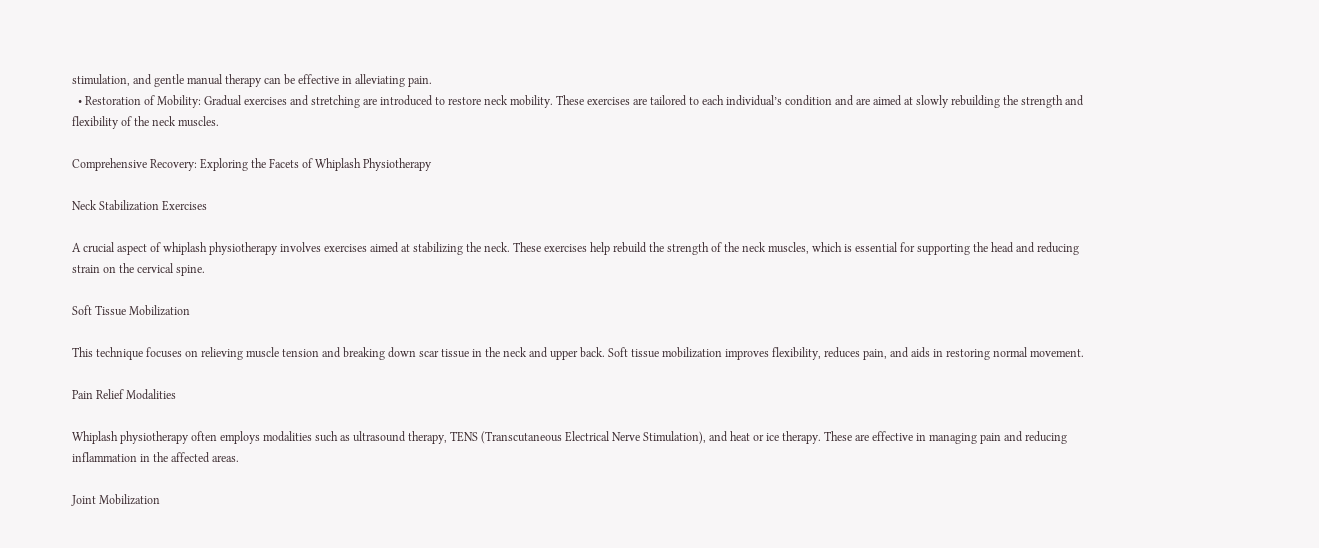stimulation, and gentle manual therapy can be effective in alleviating pain.
  • Restoration of Mobility: Gradual exercises and stretching are introduced to restore neck mobility. These exercises are tailored to each individual’s condition and are aimed at slowly rebuilding the strength and flexibility of the neck muscles.

Comprehensive Recovery: Exploring the Facets of Whiplash Physiotherapy

Neck Stabilization Exercises

A crucial aspect of whiplash physiotherapy involves exercises aimed at stabilizing the neck. These exercises help rebuild the strength of the neck muscles, which is essential for supporting the head and reducing strain on the cervical spine.

Soft Tissue Mobilization

This technique focuses on relieving muscle tension and breaking down scar tissue in the neck and upper back. Soft tissue mobilization improves flexibility, reduces pain, and aids in restoring normal movement.

Pain Relief Modalities

Whiplash physiotherapy often employs modalities such as ultrasound therapy, TENS (Transcutaneous Electrical Nerve Stimulation), and heat or ice therapy. These are effective in managing pain and reducing inflammation in the affected areas.

Joint Mobilization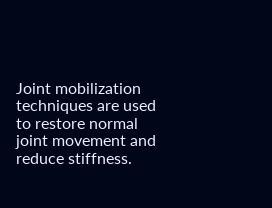Joint mobilization techniques are used to restore normal joint movement and reduce stiffness.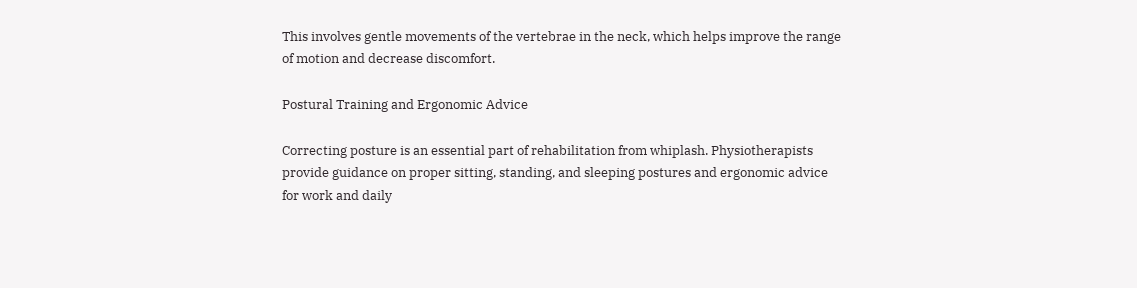This involves gentle movements of the vertebrae in the neck, which helps improve the range of motion and decrease discomfort.

Postural Training and Ergonomic Advice

Correcting posture is an essential part of rehabilitation from whiplash. Physiotherapists provide guidance on proper sitting, standing, and sleeping postures and ergonomic advice for work and daily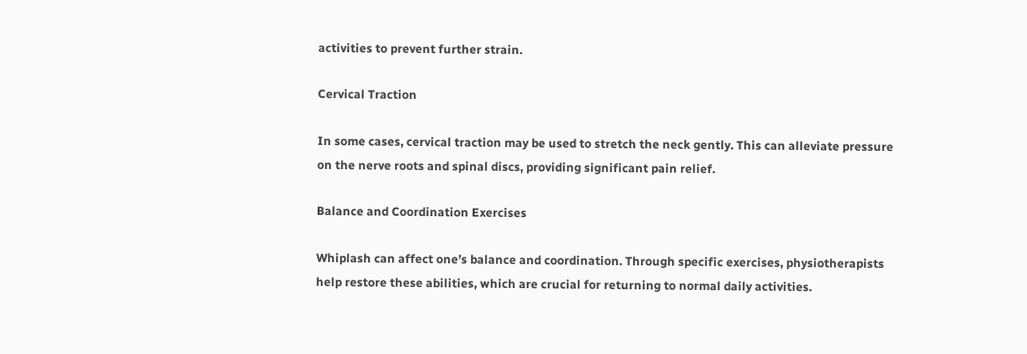activities to prevent further strain.

Cervical Traction

In some cases, cervical traction may be used to stretch the neck gently. This can alleviate pressure on the nerve roots and spinal discs, providing significant pain relief.

Balance and Coordination Exercises

Whiplash can affect one’s balance and coordination. Through specific exercises, physiotherapists help restore these abilities, which are crucial for returning to normal daily activities.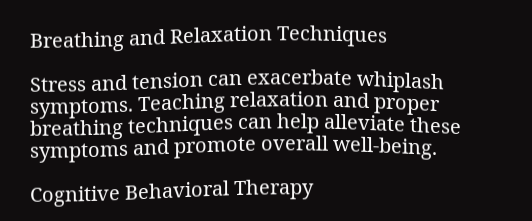Breathing and Relaxation Techniques

Stress and tension can exacerbate whiplash symptoms. Teaching relaxation and proper breathing techniques can help alleviate these symptoms and promote overall well-being.

Cognitive Behavioral Therapy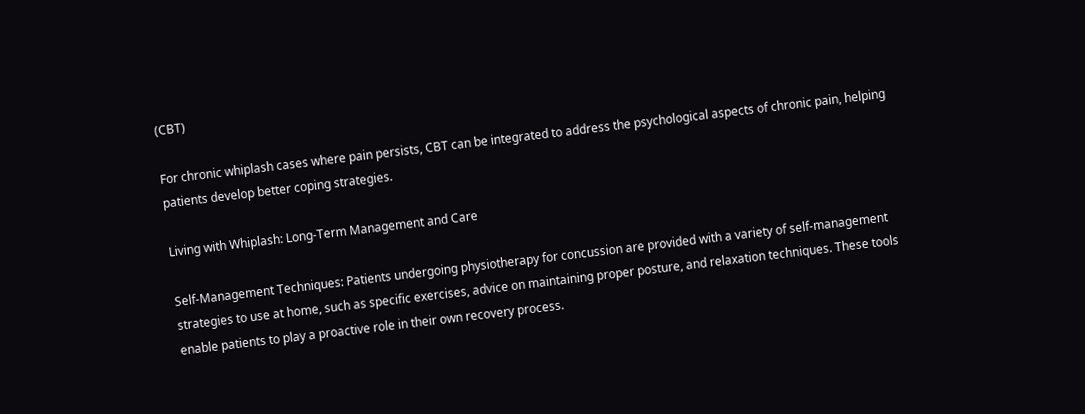(CBT)

For chronic whiplash cases where pain persists, CBT can be integrated to address the psychological aspects of chronic pain, helping patients develop better coping strategies.

Living with Whiplash: Long-Term Management and Care

Self-Management Techniques: Patients undergoing physiotherapy for concussion are provided with a variety of self-management strategies to use at home, such as specific exercises, advice on maintaining proper posture, and relaxation techniques. These tools enable patients to play a proactive role in their own recovery process.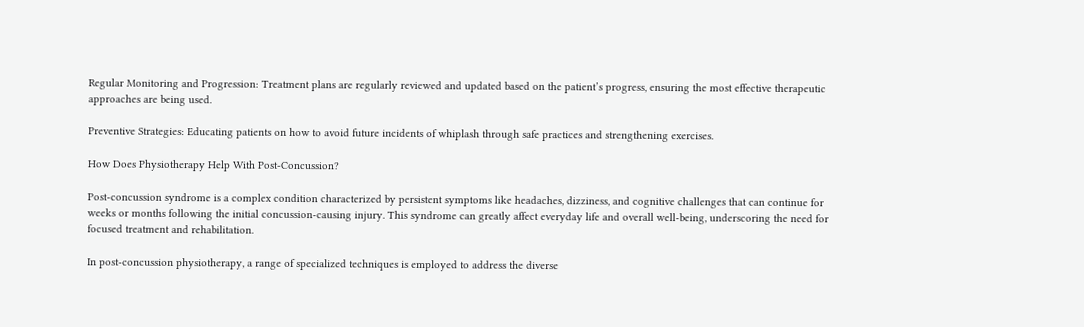Regular Monitoring and Progression: Treatment plans are regularly reviewed and updated based on the patient’s progress, ensuring the most effective therapeutic approaches are being used.

Preventive Strategies: Educating patients on how to avoid future incidents of whiplash through safe practices and strengthening exercises.

How Does Physiotherapy Help With Post-Concussion?

Post-concussion syndrome is a complex condition characterized by persistent symptoms like headaches, dizziness, and cognitive challenges that can continue for weeks or months following the initial concussion-causing injury. This syndrome can greatly affect everyday life and overall well-being, underscoring the need for focused treatment and rehabilitation.

In post-concussion physiotherapy, a range of specialized techniques is employed to address the diverse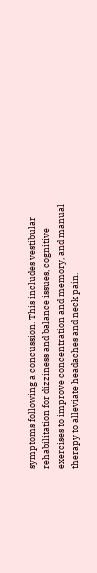symptoms following a concussion. This includes vestibular rehabilitation for dizziness and balance issues, cognitive exercises to improve concentration and memory, and manual therapy to alleviate headaches and neck pain.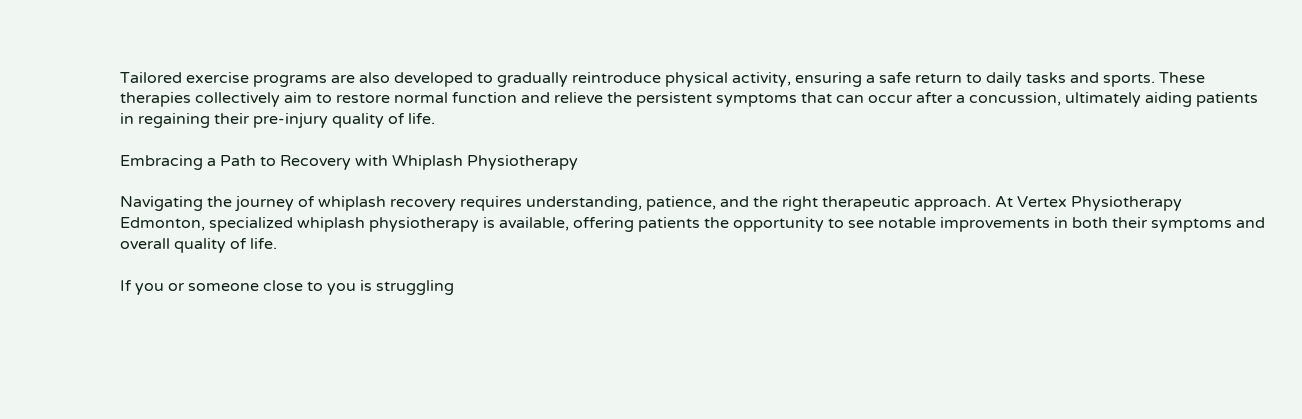Tailored exercise programs are also developed to gradually reintroduce physical activity, ensuring a safe return to daily tasks and sports. These therapies collectively aim to restore normal function and relieve the persistent symptoms that can occur after a concussion, ultimately aiding patients in regaining their pre-injury quality of life.

Embracing a Path to Recovery with Whiplash Physiotherapy

Navigating the journey of whiplash recovery requires understanding, patience, and the right therapeutic approach. At Vertex Physiotherapy Edmonton, specialized whiplash physiotherapy is available, offering patients the opportunity to see notable improvements in both their symptoms and overall quality of life.

If you or someone close to you is struggling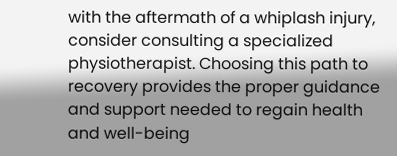with the aftermath of a whiplash injury, consider consulting a specialized physiotherapist. Choosing this path to recovery provides the proper guidance and support needed to regain health and well-being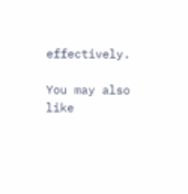effectively.

You may also like